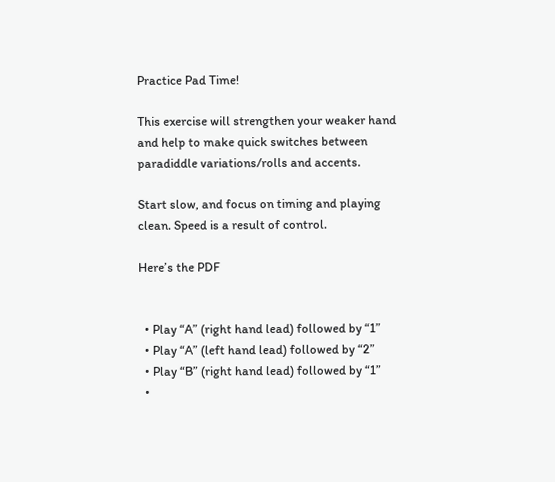Practice Pad Time!

This exercise will strengthen your weaker hand and help to make quick switches between paradiddle variations/rolls and accents.

Start slow, and focus on timing and playing clean. Speed is a result of control.

Here’s the PDF


  • Play “A” (right hand lead) followed by “1”
  • Play “A” (left hand lead) followed by “2”
  • Play “B” (right hand lead) followed by “1”
  •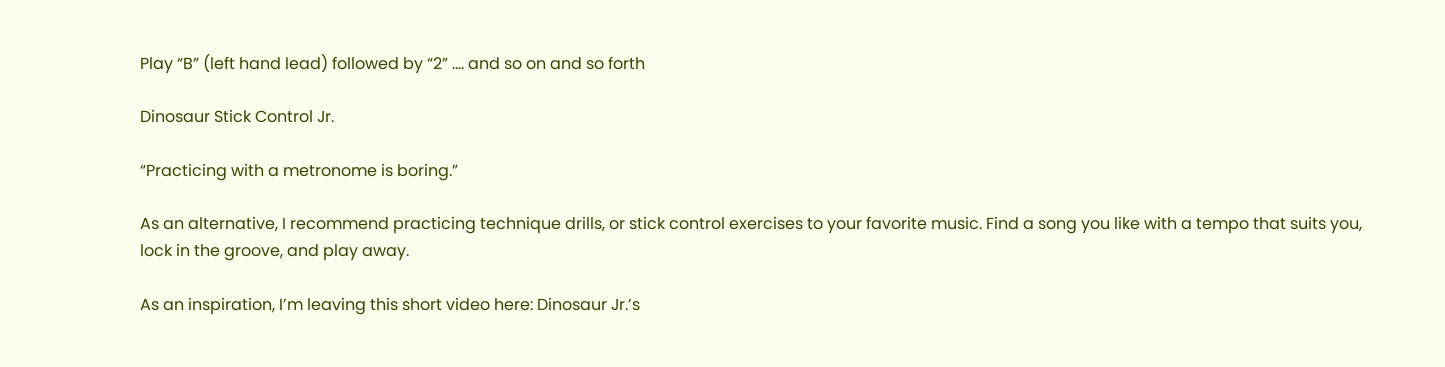Play “B” (left hand lead) followed by “2” …. and so on and so forth

Dinosaur Stick Control Jr.

“Practicing with a metronome is boring.”

As an alternative, I recommend practicing technique drills, or stick control exercises to your favorite music. Find a song you like with a tempo that suits you, lock in the groove, and play away.

As an inspiration, I’m leaving this short video here: Dinosaur Jr.’s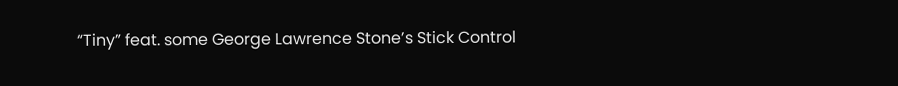“Tiny” feat. some George Lawrence Stone’s Stick Control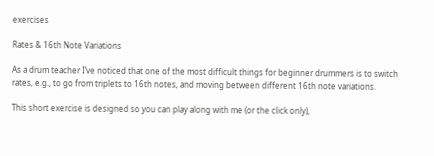exercises

Rates & 16th Note Variations

As a drum teacher I’ve noticed that one of the most difficult things for beginner drummers is to switch rates, e.g., to go from triplets to 16th notes, and moving between different 16th note variations.

This short exercise is designed so you can play along with me (or the click only),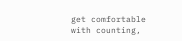get comfortable with counting,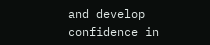and develop confidence in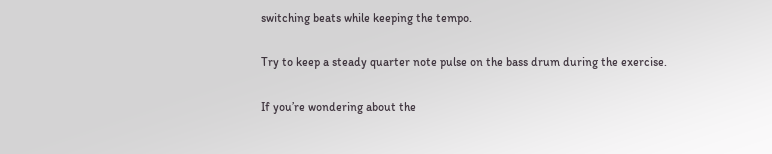switching beats while keeping the tempo.

Try to keep a steady quarter note pulse on the bass drum during the exercise.

If you’re wondering about the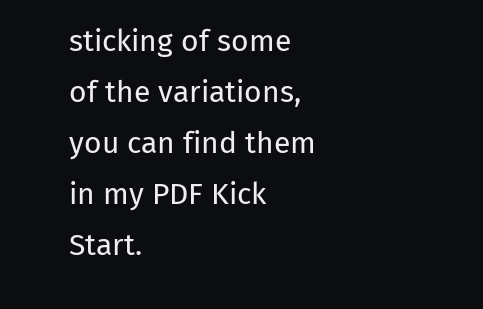sticking of some of the variations, you can find them in my PDF Kick Start.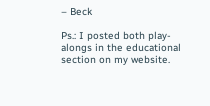– Beck

Ps.: I posted both play-alongs in the educational section on my website.